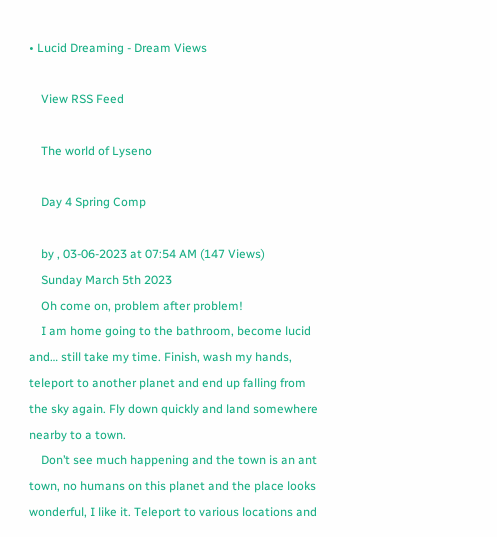• Lucid Dreaming - Dream Views

    View RSS Feed

    The world of Lyseno

    Day 4 Spring Comp

    by , 03-06-2023 at 07:54 AM (147 Views)
    Sunday March 5th 2023
    Oh come on, problem after problem!
    I am home going to the bathroom, become lucid and… still take my time. Finish, wash my hands, teleport to another planet and end up falling from the sky again. Fly down quickly and land somewhere nearby to a town.
    Don’t see much happening and the town is an ant town, no humans on this planet and the place looks wonderful, I like it. Teleport to various locations and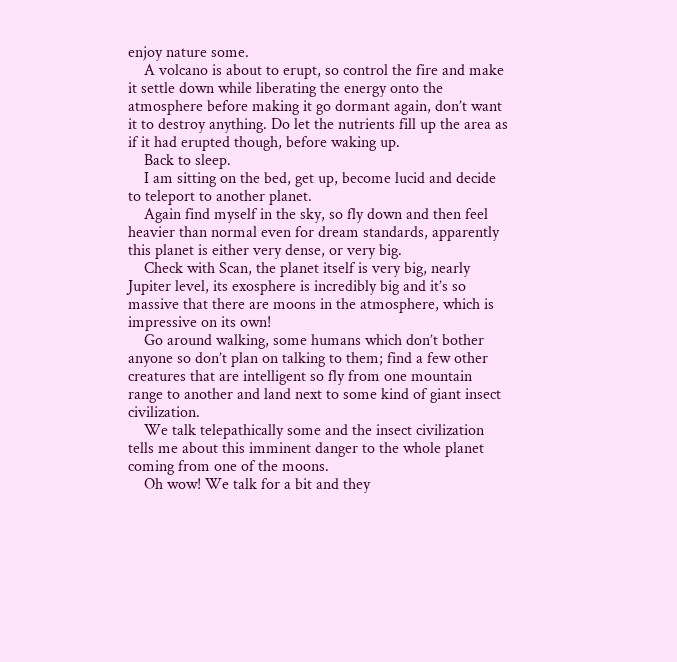enjoy nature some.
    A volcano is about to erupt, so control the fire and make it settle down while liberating the energy onto the atmosphere before making it go dormant again, don’t want it to destroy anything. Do let the nutrients fill up the area as if it had erupted though, before waking up.
    Back to sleep.
    I am sitting on the bed, get up, become lucid and decide to teleport to another planet.
    Again find myself in the sky, so fly down and then feel heavier than normal even for dream standards, apparently this planet is either very dense, or very big.
    Check with Scan, the planet itself is very big, nearly Jupiter level, its exosphere is incredibly big and it’s so massive that there are moons in the atmosphere, which is impressive on its own!
    Go around walking, some humans which don’t bother anyone so don’t plan on talking to them; find a few other creatures that are intelligent so fly from one mountain range to another and land next to some kind of giant insect civilization.
    We talk telepathically some and the insect civilization tells me about this imminent danger to the whole planet coming from one of the moons.
    Oh wow! We talk for a bit and they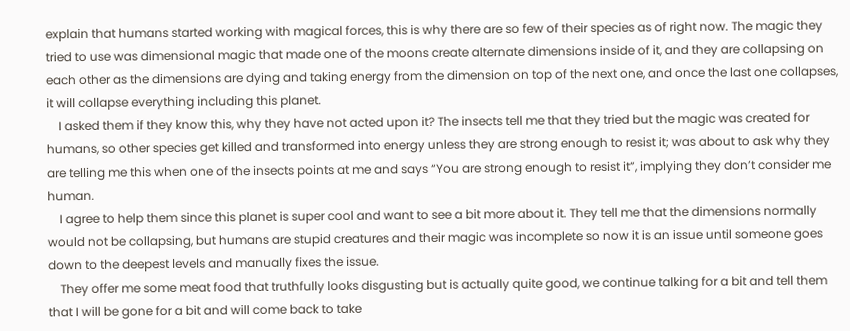explain that humans started working with magical forces, this is why there are so few of their species as of right now. The magic they tried to use was dimensional magic that made one of the moons create alternate dimensions inside of it, and they are collapsing on each other as the dimensions are dying and taking energy from the dimension on top of the next one, and once the last one collapses, it will collapse everything including this planet.
    I asked them if they know this, why they have not acted upon it? The insects tell me that they tried but the magic was created for humans, so other species get killed and transformed into energy unless they are strong enough to resist it; was about to ask why they are telling me this when one of the insects points at me and says “You are strong enough to resist it”, implying they don’t consider me human.
    I agree to help them since this planet is super cool and want to see a bit more about it. They tell me that the dimensions normally would not be collapsing, but humans are stupid creatures and their magic was incomplete so now it is an issue until someone goes down to the deepest levels and manually fixes the issue.
    They offer me some meat food that truthfully looks disgusting but is actually quite good, we continue talking for a bit and tell them that I will be gone for a bit and will come back to take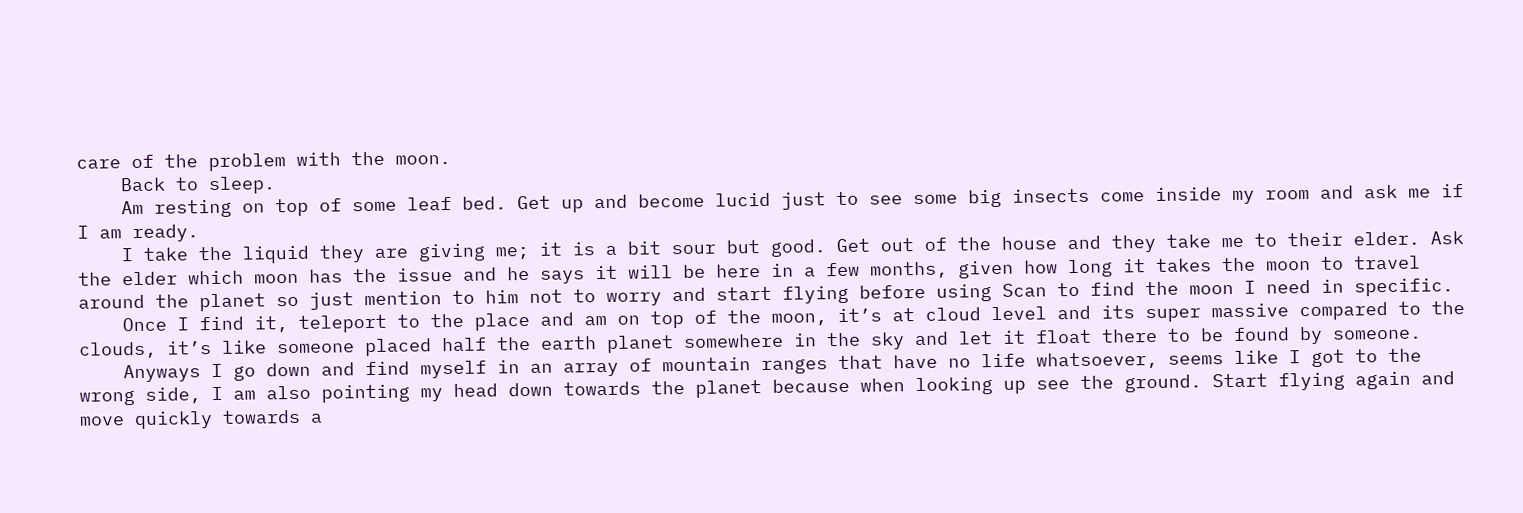care of the problem with the moon.
    Back to sleep.
    Am resting on top of some leaf bed. Get up and become lucid just to see some big insects come inside my room and ask me if I am ready.
    I take the liquid they are giving me; it is a bit sour but good. Get out of the house and they take me to their elder. Ask the elder which moon has the issue and he says it will be here in a few months, given how long it takes the moon to travel around the planet so just mention to him not to worry and start flying before using Scan to find the moon I need in specific.
    Once I find it, teleport to the place and am on top of the moon, it’s at cloud level and its super massive compared to the clouds, it’s like someone placed half the earth planet somewhere in the sky and let it float there to be found by someone.
    Anyways I go down and find myself in an array of mountain ranges that have no life whatsoever, seems like I got to the wrong side, I am also pointing my head down towards the planet because when looking up see the ground. Start flying again and move quickly towards a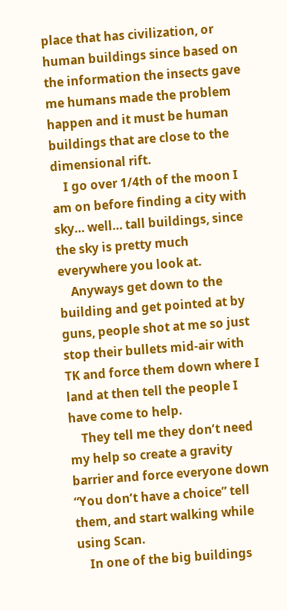place that has civilization, or human buildings since based on the information the insects gave me humans made the problem happen and it must be human buildings that are close to the dimensional rift.
    I go over 1/4th of the moon I am on before finding a city with sky… well… tall buildings, since the sky is pretty much everywhere you look at.
    Anyways get down to the building and get pointed at by guns, people shot at me so just stop their bullets mid-air with TK and force them down where I land at then tell the people I have come to help.
    They tell me they don’t need my help so create a gravity barrier and force everyone down “You don’t have a choice” tell them, and start walking while using Scan.
    In one of the big buildings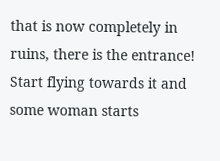that is now completely in ruins, there is the entrance! Start flying towards it and some woman starts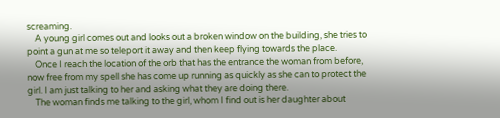screaming.
    A young girl comes out and looks out a broken window on the building, she tries to point a gun at me so teleport it away and then keep flying towards the place.
    Once I reach the location of the orb that has the entrance the woman from before, now free from my spell she has come up running as quickly as she can to protect the girl. I am just talking to her and asking what they are doing there.
    The woman finds me talking to the girl, whom I find out is her daughter about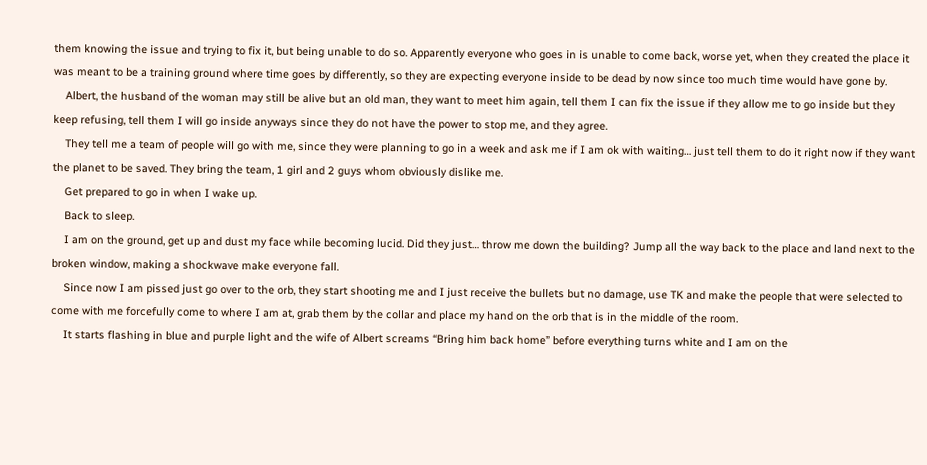them knowing the issue and trying to fix it, but being unable to do so. Apparently everyone who goes in is unable to come back, worse yet, when they created the place it was meant to be a training ground where time goes by differently, so they are expecting everyone inside to be dead by now since too much time would have gone by.
    Albert, the husband of the woman may still be alive but an old man, they want to meet him again, tell them I can fix the issue if they allow me to go inside but they keep refusing, tell them I will go inside anyways since they do not have the power to stop me, and they agree.
    They tell me a team of people will go with me, since they were planning to go in a week and ask me if I am ok with waiting… just tell them to do it right now if they want the planet to be saved. They bring the team, 1 girl and 2 guys whom obviously dislike me.
    Get prepared to go in when I wake up.
    Back to sleep.
    I am on the ground, get up and dust my face while becoming lucid. Did they just… throw me down the building? Jump all the way back to the place and land next to the broken window, making a shockwave make everyone fall.
    Since now I am pissed just go over to the orb, they start shooting me and I just receive the bullets but no damage, use TK and make the people that were selected to come with me forcefully come to where I am at, grab them by the collar and place my hand on the orb that is in the middle of the room.
    It starts flashing in blue and purple light and the wife of Albert screams “Bring him back home” before everything turns white and I am on the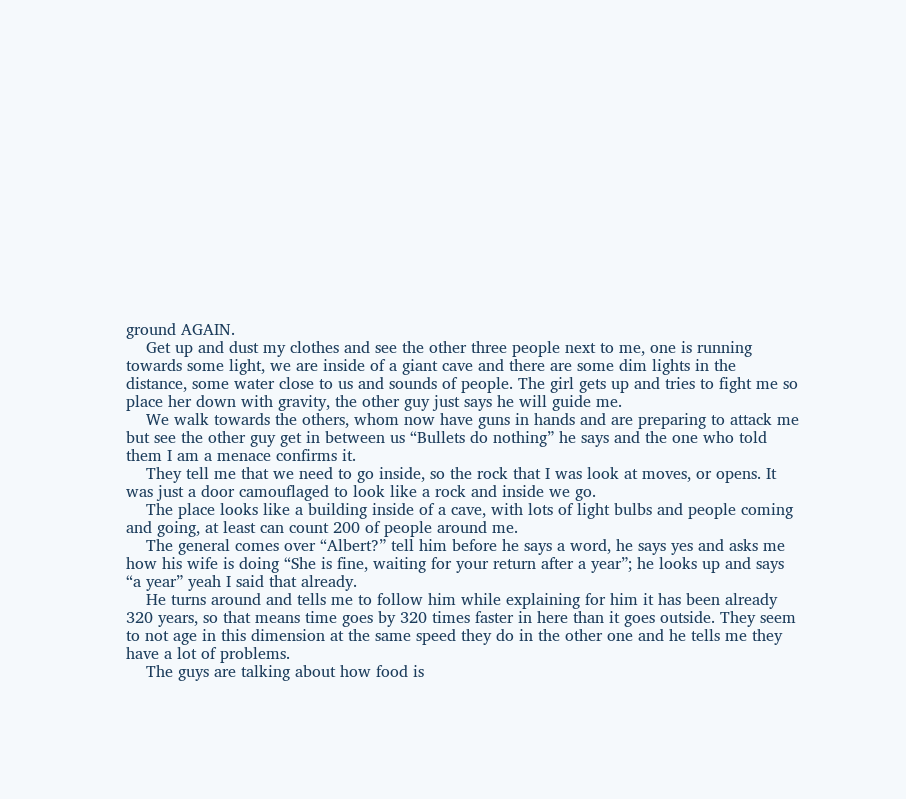ground AGAIN.
    Get up and dust my clothes and see the other three people next to me, one is running towards some light, we are inside of a giant cave and there are some dim lights in the distance, some water close to us and sounds of people. The girl gets up and tries to fight me so place her down with gravity, the other guy just says he will guide me.
    We walk towards the others, whom now have guns in hands and are preparing to attack me but see the other guy get in between us “Bullets do nothing” he says and the one who told them I am a menace confirms it.
    They tell me that we need to go inside, so the rock that I was look at moves, or opens. It was just a door camouflaged to look like a rock and inside we go.
    The place looks like a building inside of a cave, with lots of light bulbs and people coming and going, at least can count 200 of people around me.
    The general comes over “Albert?” tell him before he says a word, he says yes and asks me how his wife is doing “She is fine, waiting for your return after a year”; he looks up and says “a year” yeah I said that already.
    He turns around and tells me to follow him while explaining for him it has been already 320 years, so that means time goes by 320 times faster in here than it goes outside. They seem to not age in this dimension at the same speed they do in the other one and he tells me they have a lot of problems.
    The guys are talking about how food is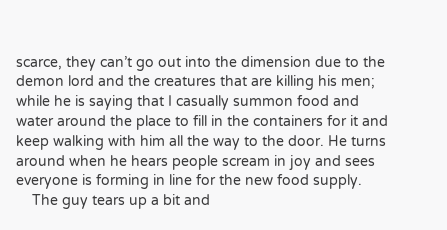scarce, they can’t go out into the dimension due to the demon lord and the creatures that are killing his men; while he is saying that I casually summon food and water around the place to fill in the containers for it and keep walking with him all the way to the door. He turns around when he hears people scream in joy and sees everyone is forming in line for the new food supply.
    The guy tears up a bit and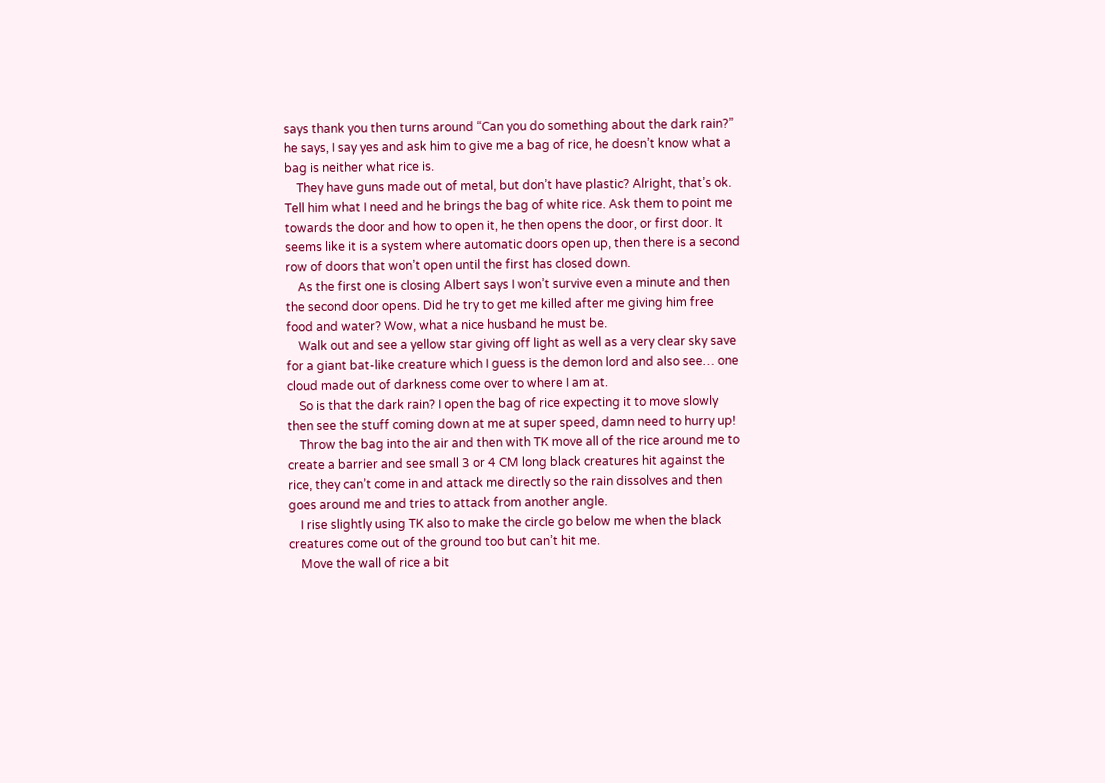says thank you then turns around “Can you do something about the dark rain?” he says, I say yes and ask him to give me a bag of rice, he doesn’t know what a bag is neither what rice is.
    They have guns made out of metal, but don’t have plastic? Alright, that’s ok. Tell him what I need and he brings the bag of white rice. Ask them to point me towards the door and how to open it, he then opens the door, or first door. It seems like it is a system where automatic doors open up, then there is a second row of doors that won’t open until the first has closed down.
    As the first one is closing Albert says I won’t survive even a minute and then the second door opens. Did he try to get me killed after me giving him free food and water? Wow, what a nice husband he must be.
    Walk out and see a yellow star giving off light as well as a very clear sky save for a giant bat-like creature which I guess is the demon lord and also see… one cloud made out of darkness come over to where I am at.
    So is that the dark rain? I open the bag of rice expecting it to move slowly then see the stuff coming down at me at super speed, damn need to hurry up!
    Throw the bag into the air and then with TK move all of the rice around me to create a barrier and see small 3 or 4 CM long black creatures hit against the rice, they can’t come in and attack me directly so the rain dissolves and then goes around me and tries to attack from another angle.
    I rise slightly using TK also to make the circle go below me when the black creatures come out of the ground too but can’t hit me.
    Move the wall of rice a bit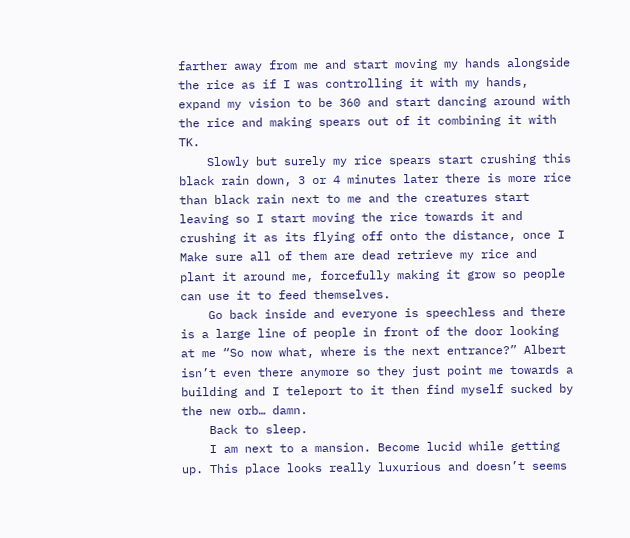farther away from me and start moving my hands alongside the rice as if I was controlling it with my hands, expand my vision to be 360 and start dancing around with the rice and making spears out of it combining it with TK.
    Slowly but surely my rice spears start crushing this black rain down, 3 or 4 minutes later there is more rice than black rain next to me and the creatures start leaving so I start moving the rice towards it and crushing it as its flying off onto the distance, once I Make sure all of them are dead retrieve my rice and plant it around me, forcefully making it grow so people can use it to feed themselves.
    Go back inside and everyone is speechless and there is a large line of people in front of the door looking at me “So now what, where is the next entrance?” Albert isn’t even there anymore so they just point me towards a building and I teleport to it then find myself sucked by the new orb… damn.
    Back to sleep.
    I am next to a mansion. Become lucid while getting up. This place looks really luxurious and doesn’t seems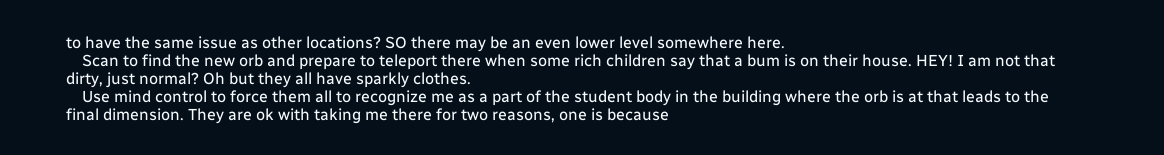to have the same issue as other locations? SO there may be an even lower level somewhere here.
    Scan to find the new orb and prepare to teleport there when some rich children say that a bum is on their house. HEY! I am not that dirty, just normal? Oh but they all have sparkly clothes.
    Use mind control to force them all to recognize me as a part of the student body in the building where the orb is at that leads to the final dimension. They are ok with taking me there for two reasons, one is because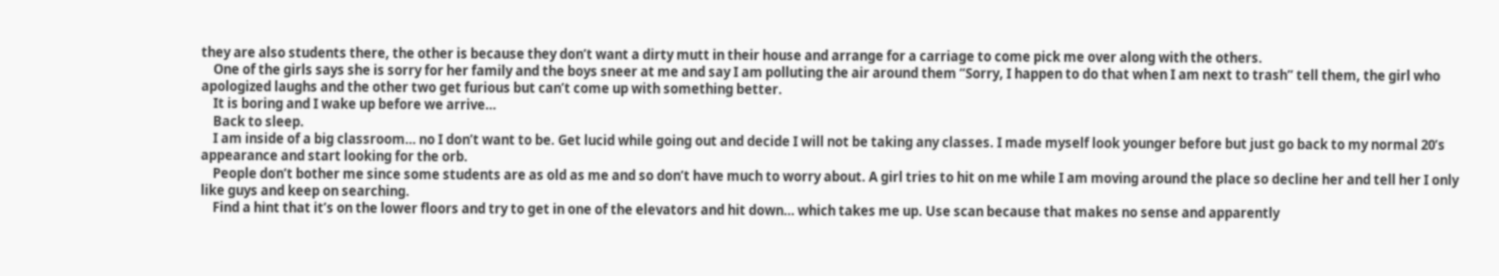they are also students there, the other is because they don’t want a dirty mutt in their house and arrange for a carriage to come pick me over along with the others.
    One of the girls says she is sorry for her family and the boys sneer at me and say I am polluting the air around them “Sorry, I happen to do that when I am next to trash” tell them, the girl who apologized laughs and the other two get furious but can’t come up with something better.
    It is boring and I wake up before we arrive…
    Back to sleep.
    I am inside of a big classroom… no I don’t want to be. Get lucid while going out and decide I will not be taking any classes. I made myself look younger before but just go back to my normal 20’s appearance and start looking for the orb.
    People don’t bother me since some students are as old as me and so don’t have much to worry about. A girl tries to hit on me while I am moving around the place so decline her and tell her I only like guys and keep on searching.
    Find a hint that it’s on the lower floors and try to get in one of the elevators and hit down… which takes me up. Use scan because that makes no sense and apparently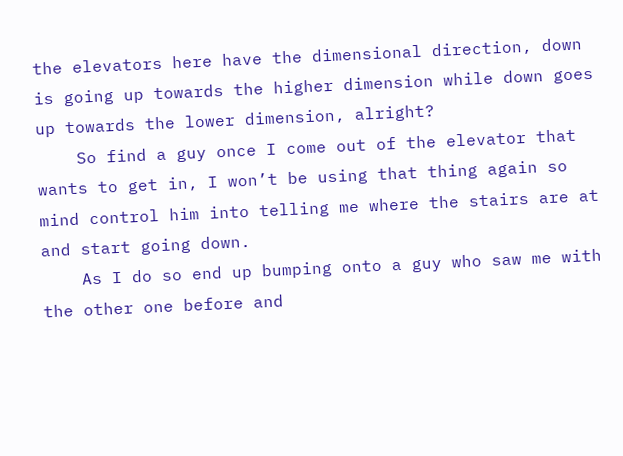the elevators here have the dimensional direction, down is going up towards the higher dimension while down goes up towards the lower dimension, alright?
    So find a guy once I come out of the elevator that wants to get in, I won’t be using that thing again so mind control him into telling me where the stairs are at and start going down.
    As I do so end up bumping onto a guy who saw me with the other one before and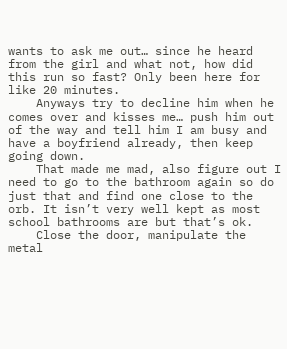wants to ask me out… since he heard from the girl and what not, how did this run so fast? Only been here for like 20 minutes.
    Anyways try to decline him when he comes over and kisses me… push him out of the way and tell him I am busy and have a boyfriend already, then keep going down.
    That made me mad, also figure out I need to go to the bathroom again so do just that and find one close to the orb. It isn’t very well kept as most school bathrooms are but that’s ok.
    Close the door, manipulate the metal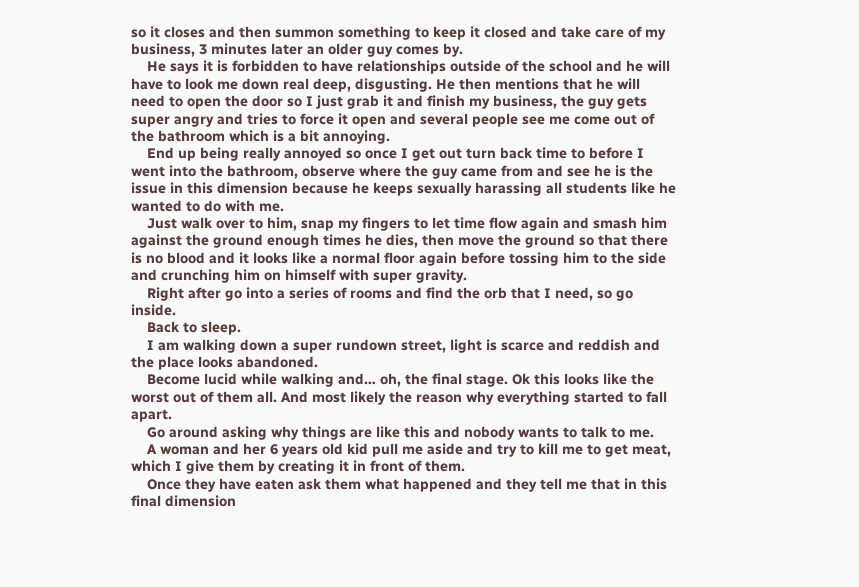so it closes and then summon something to keep it closed and take care of my business, 3 minutes later an older guy comes by.
    He says it is forbidden to have relationships outside of the school and he will have to look me down real deep, disgusting. He then mentions that he will need to open the door so I just grab it and finish my business, the guy gets super angry and tries to force it open and several people see me come out of the bathroom which is a bit annoying.
    End up being really annoyed so once I get out turn back time to before I went into the bathroom, observe where the guy came from and see he is the issue in this dimension because he keeps sexually harassing all students like he wanted to do with me.
    Just walk over to him, snap my fingers to let time flow again and smash him against the ground enough times he dies, then move the ground so that there is no blood and it looks like a normal floor again before tossing him to the side and crunching him on himself with super gravity.
    Right after go into a series of rooms and find the orb that I need, so go inside.
    Back to sleep.
    I am walking down a super rundown street, light is scarce and reddish and the place looks abandoned.
    Become lucid while walking and… oh, the final stage. Ok this looks like the worst out of them all. And most likely the reason why everything started to fall apart.
    Go around asking why things are like this and nobody wants to talk to me.
    A woman and her 6 years old kid pull me aside and try to kill me to get meat, which I give them by creating it in front of them.
    Once they have eaten ask them what happened and they tell me that in this final dimension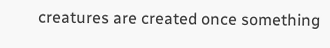creatures are created once something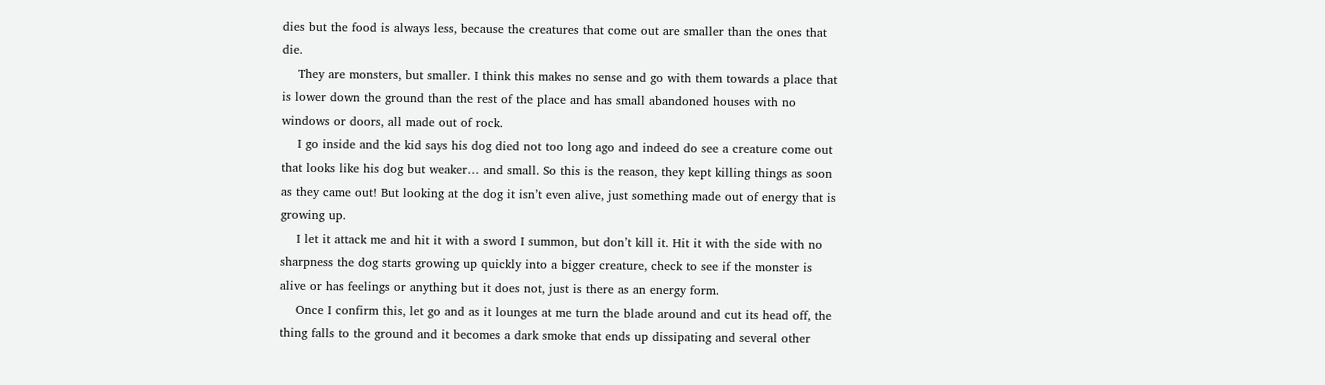dies but the food is always less, because the creatures that come out are smaller than the ones that die.
    They are monsters, but smaller. I think this makes no sense and go with them towards a place that is lower down the ground than the rest of the place and has small abandoned houses with no windows or doors, all made out of rock.
    I go inside and the kid says his dog died not too long ago and indeed do see a creature come out that looks like his dog but weaker… and small. So this is the reason, they kept killing things as soon as they came out! But looking at the dog it isn’t even alive, just something made out of energy that is growing up.
    I let it attack me and hit it with a sword I summon, but don’t kill it. Hit it with the side with no sharpness the dog starts growing up quickly into a bigger creature, check to see if the monster is alive or has feelings or anything but it does not, just is there as an energy form.
    Once I confirm this, let go and as it lounges at me turn the blade around and cut its head off, the thing falls to the ground and it becomes a dark smoke that ends up dissipating and several other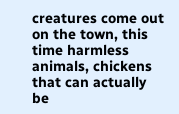creatures come out on the town, this time harmless animals, chickens that can actually be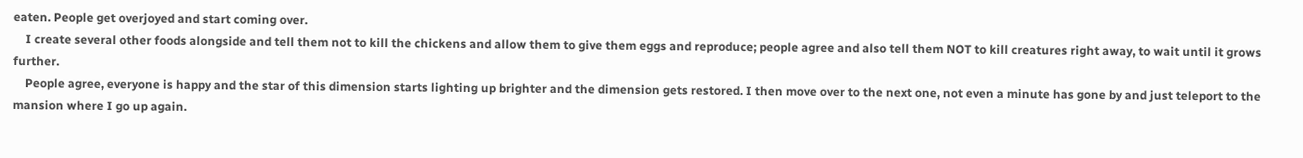eaten. People get overjoyed and start coming over.
    I create several other foods alongside and tell them not to kill the chickens and allow them to give them eggs and reproduce; people agree and also tell them NOT to kill creatures right away, to wait until it grows further.
    People agree, everyone is happy and the star of this dimension starts lighting up brighter and the dimension gets restored. I then move over to the next one, not even a minute has gone by and just teleport to the mansion where I go up again.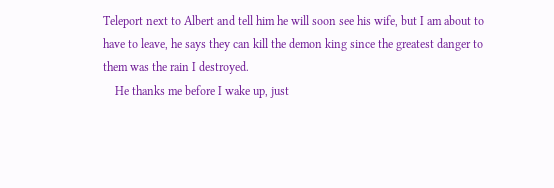Teleport next to Albert and tell him he will soon see his wife, but I am about to have to leave, he says they can kill the demon king since the greatest danger to them was the rain I destroyed.
    He thanks me before I wake up, just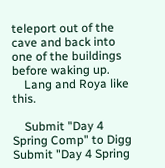teleport out of the cave and back into one of the buildings before waking up.
    Lang and Roya like this.

    Submit "Day 4 Spring Comp" to Digg Submit "Day 4 Spring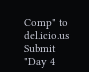Comp" to del.icio.us Submit "Day 4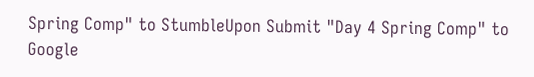Spring Comp" to StumbleUpon Submit "Day 4 Spring Comp" to Google